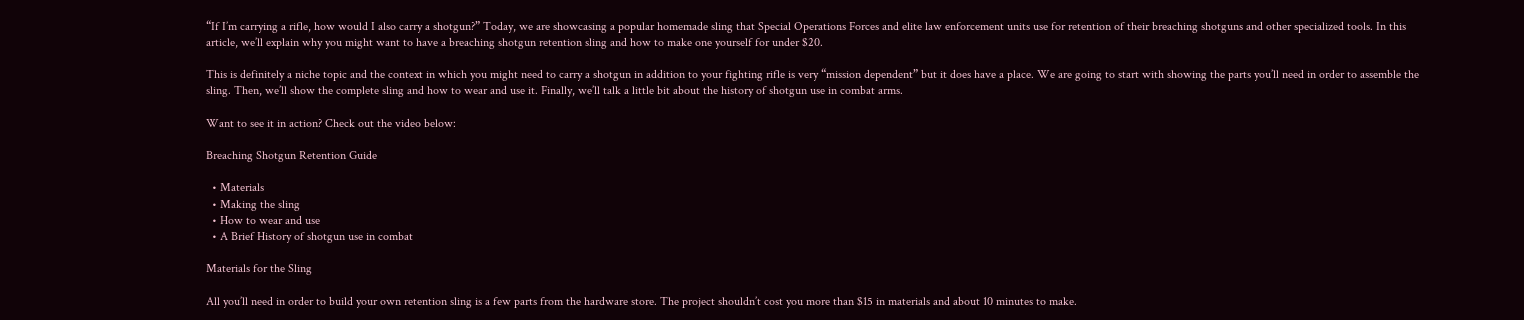“If I’m carrying a rifle, how would I also carry a shotgun?” Today, we are showcasing a popular homemade sling that Special Operations Forces and elite law enforcement units use for retention of their breaching shotguns and other specialized tools. In this article, we’ll explain why you might want to have a breaching shotgun retention sling and how to make one yourself for under $20.

This is definitely a niche topic and the context in which you might need to carry a shotgun in addition to your fighting rifle is very “mission dependent” but it does have a place. We are going to start with showing the parts you’ll need in order to assemble the sling. Then, we’ll show the complete sling and how to wear and use it. Finally, we’ll talk a little bit about the history of shotgun use in combat arms.

Want to see it in action? Check out the video below:

Breaching Shotgun Retention Guide

  • Materials
  • Making the sling
  • How to wear and use
  • A Brief History of shotgun use in combat

Materials for the Sling

All you’ll need in order to build your own retention sling is a few parts from the hardware store. The project shouldn’t cost you more than $15 in materials and about 10 minutes to make.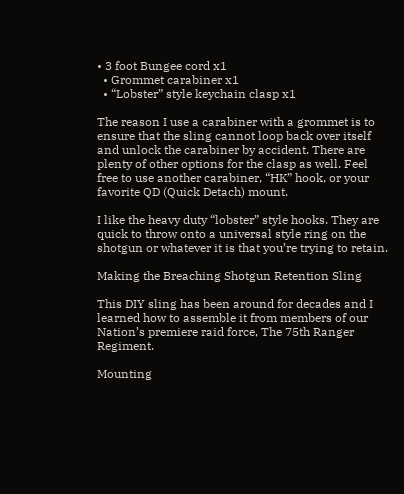• 3 foot Bungee cord x1
  • Grommet carabiner x1
  • “Lobster” style keychain clasp x1

The reason I use a carabiner with a grommet is to ensure that the sling cannot loop back over itself and unlock the carabiner by accident. There are plenty of other options for the clasp as well. Feel free to use another carabiner, “HK” hook, or your favorite QD (Quick Detach) mount.

I like the heavy duty “lobster” style hooks. They are quick to throw onto a universal style ring on the shotgun or whatever it is that you’re trying to retain.

Making the Breaching Shotgun Retention Sling

This DIY sling has been around for decades and I learned how to assemble it from members of our Nation’s premiere raid force, The 75th Ranger Regiment.

Mounting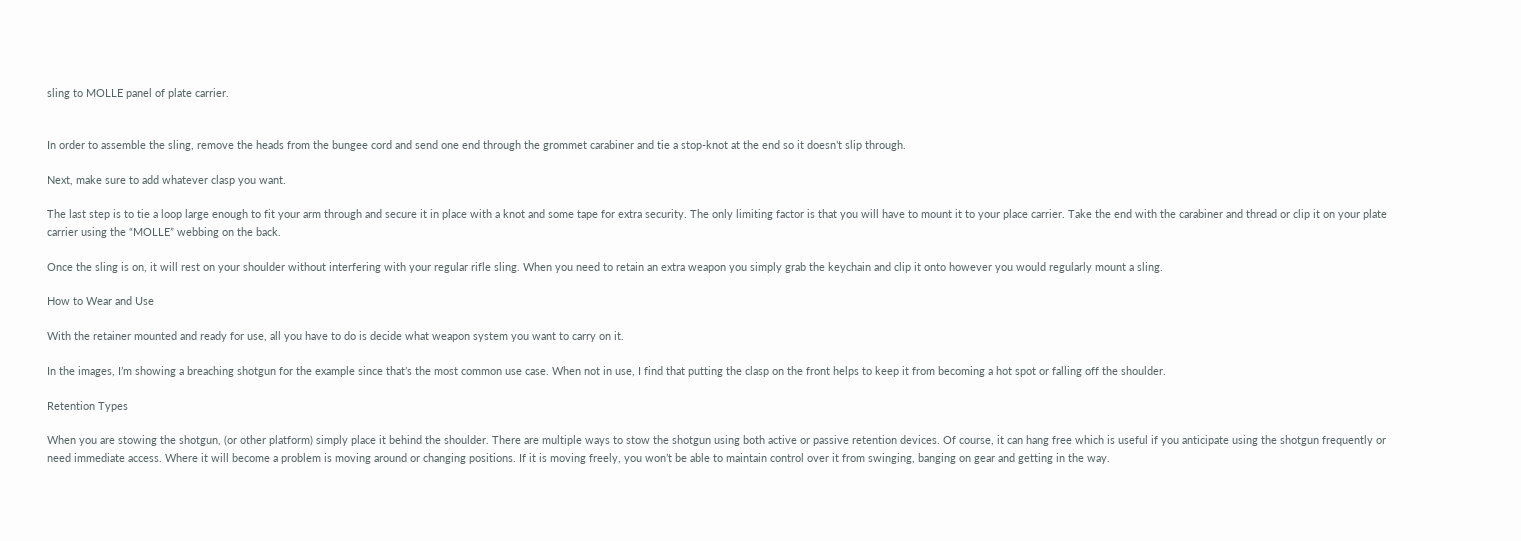sling to MOLLE panel of plate carrier.


In order to assemble the sling, remove the heads from the bungee cord and send one end through the grommet carabiner and tie a stop-knot at the end so it doesn’t slip through.

Next, make sure to add whatever clasp you want.

The last step is to tie a loop large enough to fit your arm through and secure it in place with a knot and some tape for extra security. The only limiting factor is that you will have to mount it to your place carrier. Take the end with the carabiner and thread or clip it on your plate carrier using the “MOLLE” webbing on the back.

Once the sling is on, it will rest on your shoulder without interfering with your regular rifle sling. When you need to retain an extra weapon you simply grab the keychain and clip it onto however you would regularly mount a sling.

How to Wear and Use

With the retainer mounted and ready for use, all you have to do is decide what weapon system you want to carry on it.

In the images, I’m showing a breaching shotgun for the example since that’s the most common use case. When not in use, I find that putting the clasp on the front helps to keep it from becoming a hot spot or falling off the shoulder.

Retention Types

When you are stowing the shotgun, (or other platform) simply place it behind the shoulder. There are multiple ways to stow the shotgun using both active or passive retention devices. Of course, it can hang free which is useful if you anticipate using the shotgun frequently or need immediate access. Where it will become a problem is moving around or changing positions. If it is moving freely, you won’t be able to maintain control over it from swinging, banging on gear and getting in the way.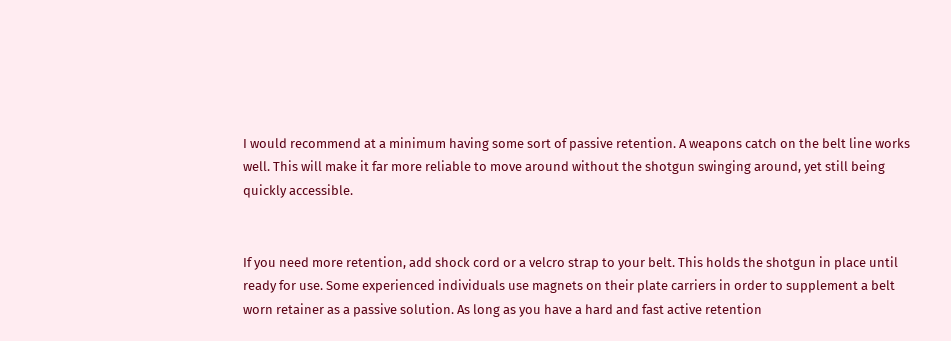I would recommend at a minimum having some sort of passive retention. A weapons catch on the belt line works well. This will make it far more reliable to move around without the shotgun swinging around, yet still being quickly accessible.


If you need more retention, add shock cord or a velcro strap to your belt. This holds the shotgun in place until ready for use. Some experienced individuals use magnets on their plate carriers in order to supplement a belt worn retainer as a passive solution. As long as you have a hard and fast active retention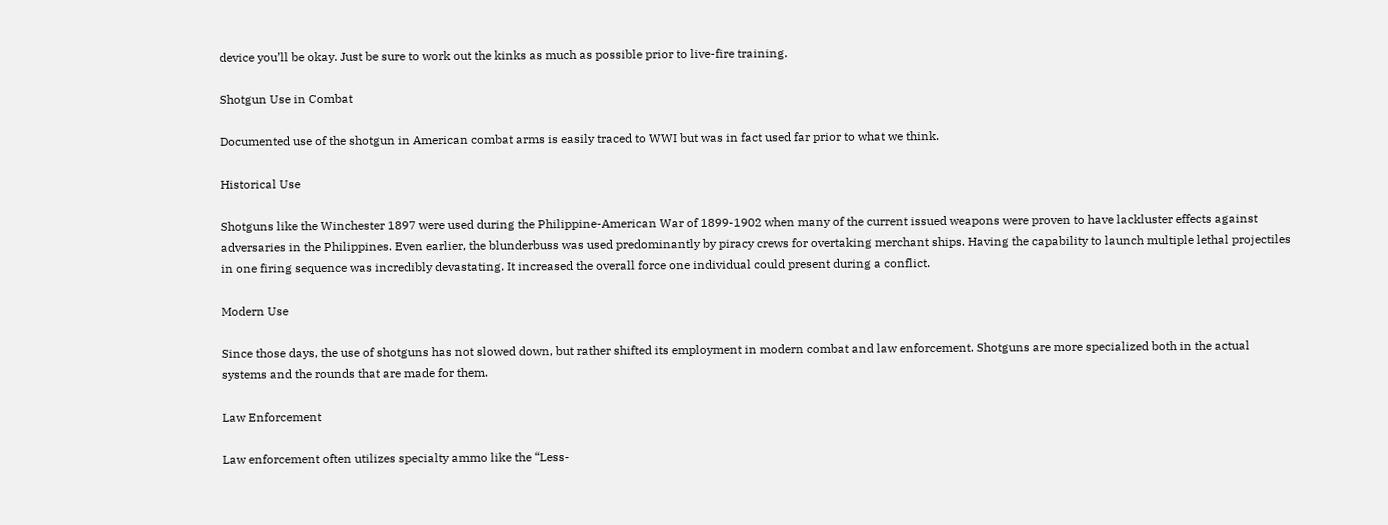device you’ll be okay. Just be sure to work out the kinks as much as possible prior to live-fire training.

Shotgun Use in Combat

Documented use of the shotgun in American combat arms is easily traced to WWI but was in fact used far prior to what we think.

Historical Use

Shotguns like the Winchester 1897 were used during the Philippine-American War of 1899-1902 when many of the current issued weapons were proven to have lackluster effects against adversaries in the Philippines. Even earlier, the blunderbuss was used predominantly by piracy crews for overtaking merchant ships. Having the capability to launch multiple lethal projectiles in one firing sequence was incredibly devastating. It increased the overall force one individual could present during a conflict.

Modern Use

Since those days, the use of shotguns has not slowed down, but rather shifted its employment in modern combat and law enforcement. Shotguns are more specialized both in the actual systems and the rounds that are made for them.

Law Enforcement

Law enforcement often utilizes specialty ammo like the “Less-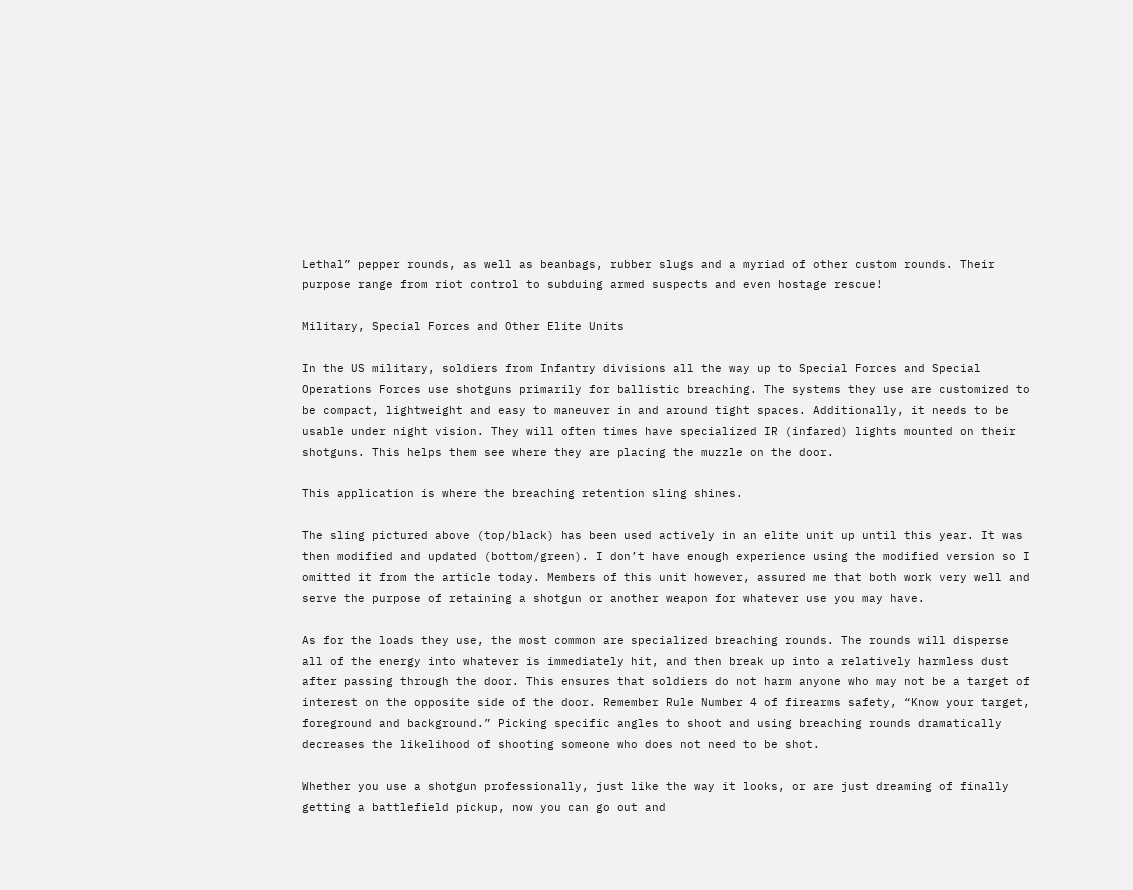Lethal” pepper rounds, as well as beanbags, rubber slugs and a myriad of other custom rounds. Their purpose range from riot control to subduing armed suspects and even hostage rescue!

Military, Special Forces and Other Elite Units

In the US military, soldiers from Infantry divisions all the way up to Special Forces and Special Operations Forces use shotguns primarily for ballistic breaching. The systems they use are customized to be compact, lightweight and easy to maneuver in and around tight spaces. Additionally, it needs to be usable under night vision. They will often times have specialized IR (infared) lights mounted on their shotguns. This helps them see where they are placing the muzzle on the door.

This application is where the breaching retention sling shines.

The sling pictured above (top/black) has been used actively in an elite unit up until this year. It was then modified and updated (bottom/green). I don’t have enough experience using the modified version so I omitted it from the article today. Members of this unit however, assured me that both work very well and serve the purpose of retaining a shotgun or another weapon for whatever use you may have.

As for the loads they use, the most common are specialized breaching rounds. The rounds will disperse all of the energy into whatever is immediately hit, and then break up into a relatively harmless dust after passing through the door. This ensures that soldiers do not harm anyone who may not be a target of interest on the opposite side of the door. Remember Rule Number 4 of firearms safety, “Know your target, foreground and background.” Picking specific angles to shoot and using breaching rounds dramatically decreases the likelihood of shooting someone who does not need to be shot.

Whether you use a shotgun professionally, just like the way it looks, or are just dreaming of finally getting a battlefield pickup, now you can go out and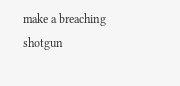make a breaching shotgun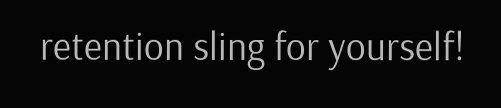retention sling for yourself!